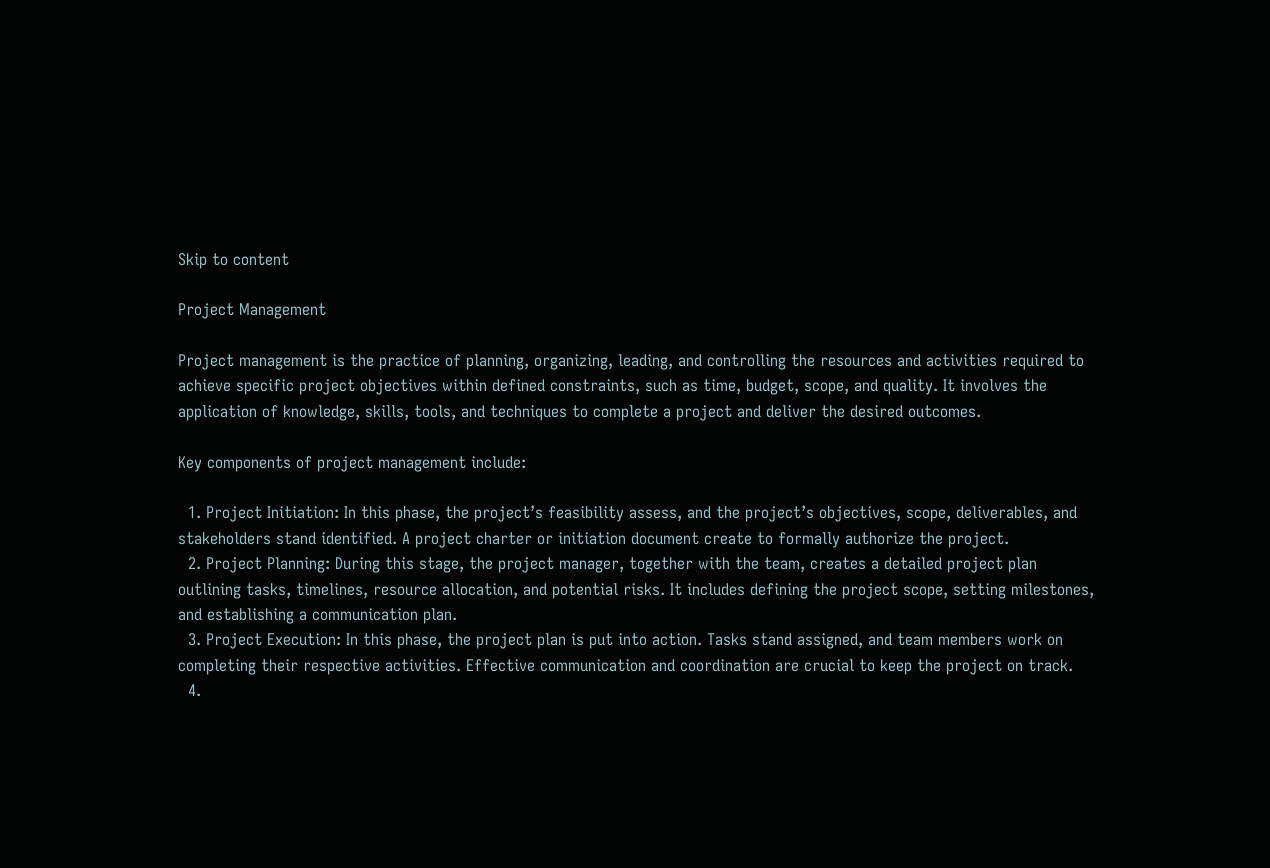Skip to content

Project Management

Project management is the practice of planning, organizing, leading, and controlling the resources and activities required to achieve specific project objectives within defined constraints, such as time, budget, scope, and quality. It involves the application of knowledge, skills, tools, and techniques to complete a project and deliver the desired outcomes.

Key components of project management include:

  1. Project Initiation: In this phase, the project’s feasibility assess, and the project’s objectives, scope, deliverables, and stakeholders stand identified. A project charter or initiation document create to formally authorize the project.
  2. Project Planning: During this stage, the project manager, together with the team, creates a detailed project plan outlining tasks, timelines, resource allocation, and potential risks. It includes defining the project scope, setting milestones, and establishing a communication plan.
  3. Project Execution: In this phase, the project plan is put into action. Tasks stand assigned, and team members work on completing their respective activities. Effective communication and coordination are crucial to keep the project on track.
  4.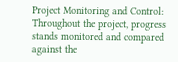Project Monitoring and Control: Throughout the project, progress stands monitored and compared against the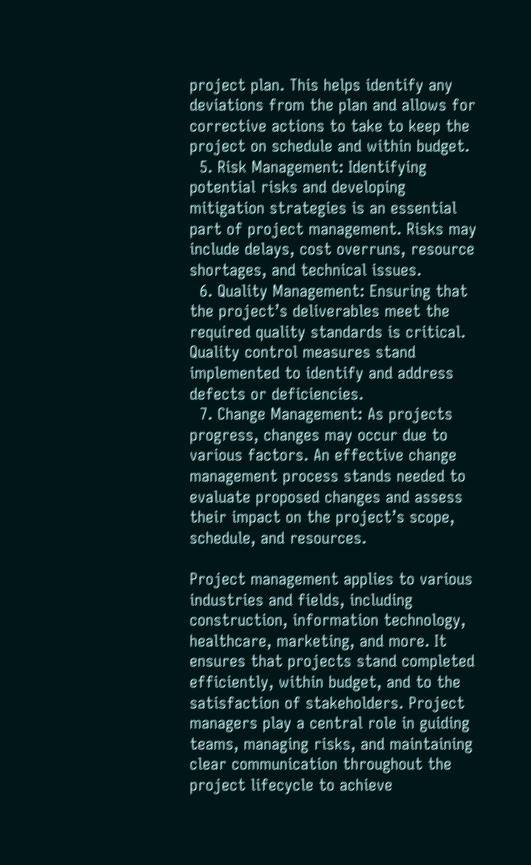project plan. This helps identify any deviations from the plan and allows for corrective actions to take to keep the project on schedule and within budget.
  5. Risk Management: Identifying potential risks and developing mitigation strategies is an essential part of project management. Risks may include delays, cost overruns, resource shortages, and technical issues.
  6. Quality Management: Ensuring that the project’s deliverables meet the required quality standards is critical. Quality control measures stand implemented to identify and address defects or deficiencies.
  7. Change Management: As projects progress, changes may occur due to various factors. An effective change management process stands needed to evaluate proposed changes and assess their impact on the project’s scope, schedule, and resources.

Project management applies to various industries and fields, including construction, information technology, healthcare, marketing, and more. It ensures that projects stand completed efficiently, within budget, and to the satisfaction of stakeholders. Project managers play a central role in guiding teams, managing risks, and maintaining clear communication throughout the project lifecycle to achieve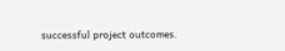successful project outcomes.